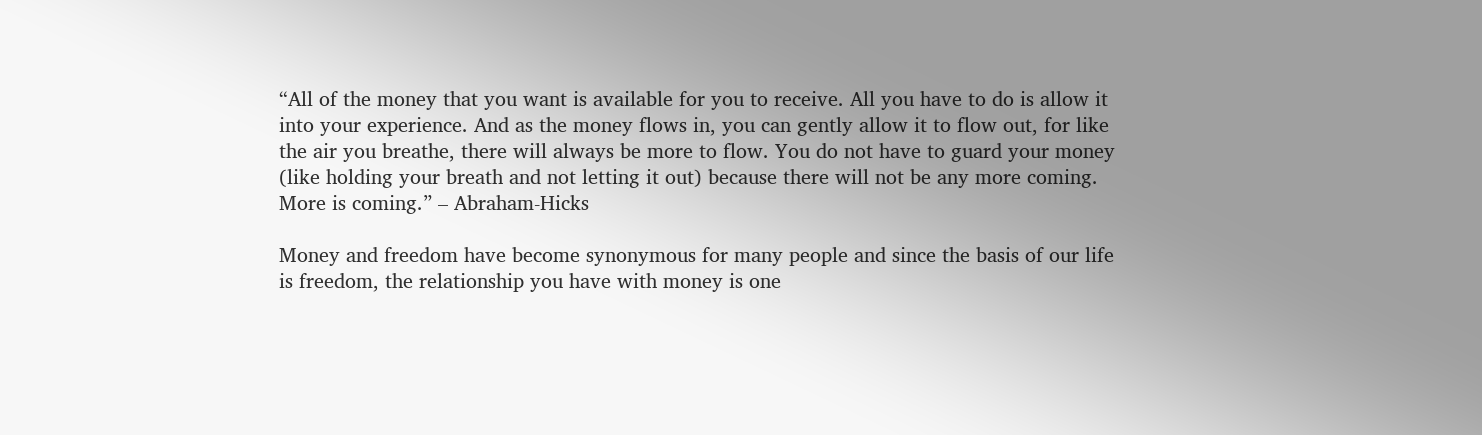“All of the money that you want is available for you to receive. All you have to do is allow it into your experience. And as the money flows in, you can gently allow it to flow out, for like the air you breathe, there will always be more to flow. You do not have to guard your money (like holding your breath and not letting it out) because there will not be any more coming. More is coming.” – Abraham-Hicks

Money and freedom have become synonymous for many people and since the basis of our life is freedom, the relationship you have with money is one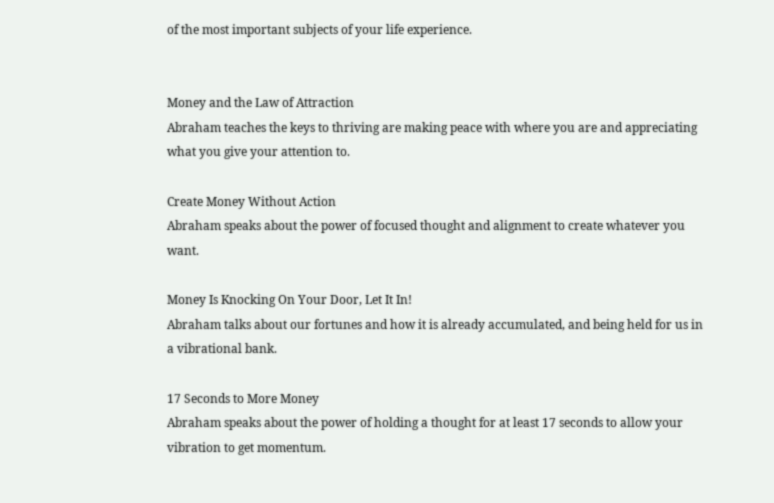of the most important subjects of your life experience.


Money and the Law of Attraction
Abraham teaches the keys to thriving are making peace with where you are and appreciating what you give your attention to.

Create Money Without Action
Abraham speaks about the power of focused thought and alignment to create whatever you want.

Money Is Knocking On Your Door, Let It In!
Abraham talks about our fortunes and how it is already accumulated, and being held for us in a vibrational bank.

17 Seconds to More Money
Abraham speaks about the power of holding a thought for at least 17 seconds to allow your vibration to get momentum.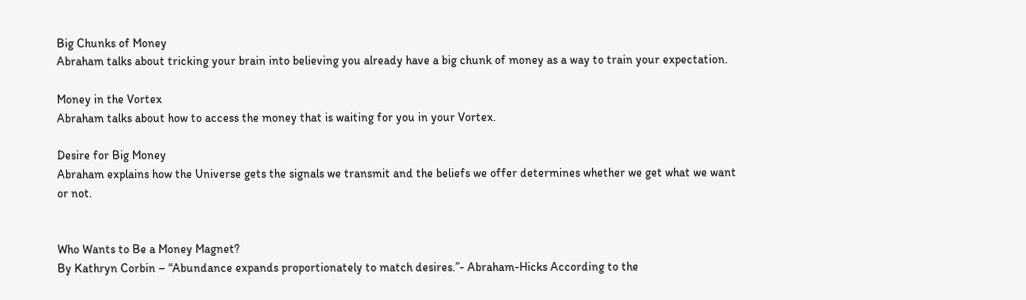Big Chunks of Money
Abraham talks about tricking your brain into believing you already have a big chunk of money as a way to train your expectation.

Money in the Vortex
Abraham talks about how to access the money that is waiting for you in your Vortex.

Desire for Big Money
Abraham explains how the Universe gets the signals we transmit and the beliefs we offer determines whether we get what we want or not.


Who Wants to Be a Money Magnet?
By Kathryn Corbin – “Abundance expands proportionately to match desires.”- Abraham-Hicks According to the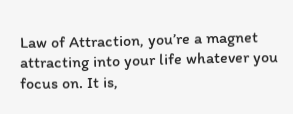Law of Attraction, you’re a magnet attracting into your life whatever you focus on. It is,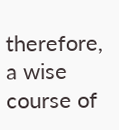therefore, a wise course of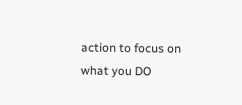action to focus on what you DO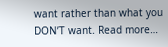want rather than what you DON’T want. Read more…